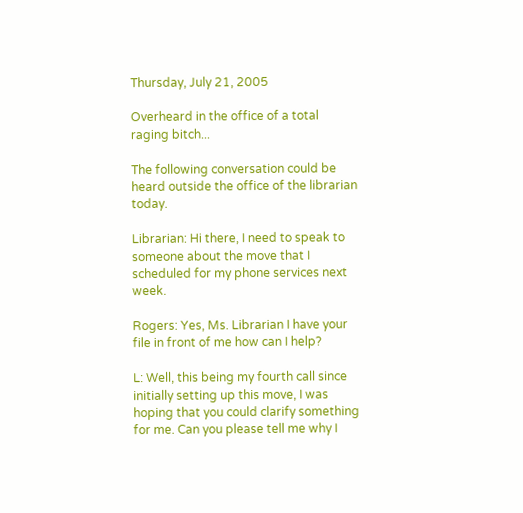Thursday, July 21, 2005

Overheard in the office of a total raging bitch...

The following conversation could be heard outside the office of the librarian today.

Librarian: Hi there, I need to speak to someone about the move that I scheduled for my phone services next week.

Rogers: Yes, Ms. Librarian I have your file in front of me how can I help?

L: Well, this being my fourth call since initially setting up this move, I was hoping that you could clarify something for me. Can you please tell me why I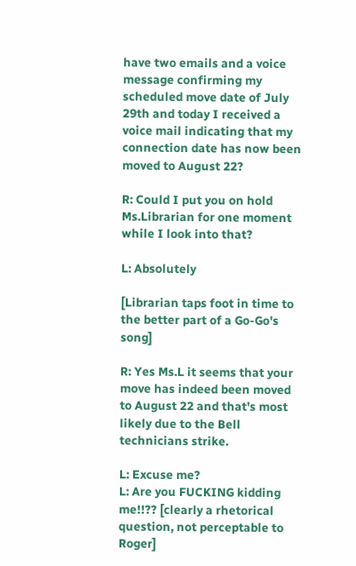have two emails and a voice message confirming my scheduled move date of July 29th and today I received a voice mail indicating that my connection date has now been moved to August 22?

R: Could I put you on hold Ms.Librarian for one moment while I look into that?

L: Absolutely

[Librarian taps foot in time to the better part of a Go-Go's song]

R: Yes Ms.L it seems that your move has indeed been moved to August 22 and that's most likely due to the Bell technicians strike.

L: Excuse me?
L: Are you FUCKING kidding me!!?? [clearly a rhetorical question, not perceptable to Roger]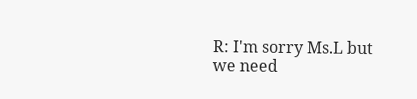R: I'm sorry Ms.L but we need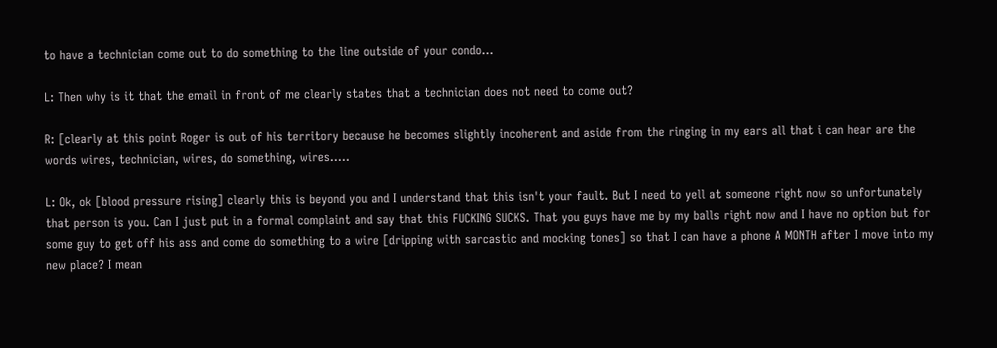to have a technician come out to do something to the line outside of your condo...

L: Then why is it that the email in front of me clearly states that a technician does not need to come out?

R: [clearly at this point Roger is out of his territory because he becomes slightly incoherent and aside from the ringing in my ears all that i can hear are the words wires, technician, wires, do something, wires.....

L: Ok, ok [blood pressure rising] clearly this is beyond you and I understand that this isn't your fault. But I need to yell at someone right now so unfortunately that person is you. Can I just put in a formal complaint and say that this FUCKING SUCKS. That you guys have me by my balls right now and I have no option but for some guy to get off his ass and come do something to a wire [dripping with sarcastic and mocking tones] so that I can have a phone A MONTH after I move into my new place? I mean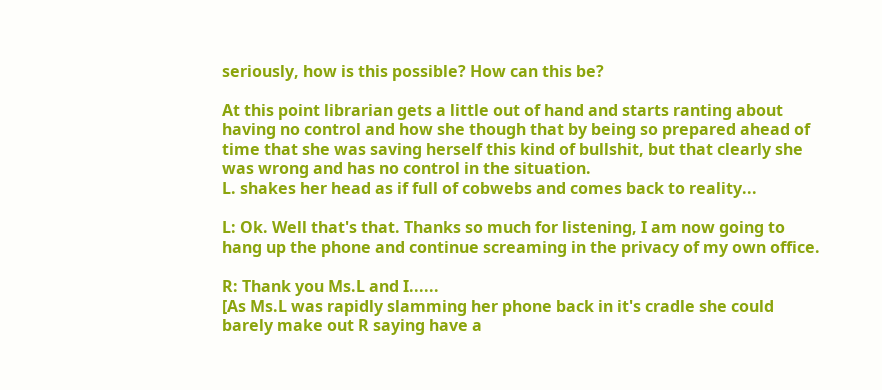seriously, how is this possible? How can this be?

At this point librarian gets a little out of hand and starts ranting about having no control and how she though that by being so prepared ahead of time that she was saving herself this kind of bullshit, but that clearly she was wrong and has no control in the situation.
L. shakes her head as if full of cobwebs and comes back to reality...

L: Ok. Well that's that. Thanks so much for listening, I am now going to hang up the phone and continue screaming in the privacy of my own office.

R: Thank you Ms.L and I......
[As Ms.L was rapidly slamming her phone back in it's cradle she could barely make out R saying have a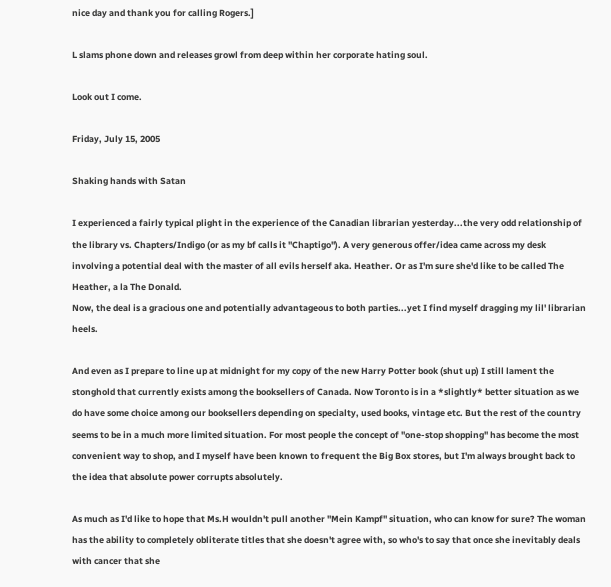nice day and thank you for calling Rogers.]

L slams phone down and releases growl from deep within her corporate hating soul.

Look out I come.

Friday, July 15, 2005

Shaking hands with Satan

I experienced a fairly typical plight in the experience of the Canadian librarian yesterday...the very odd relationship of the library vs. Chapters/Indigo (or as my bf calls it "Chaptigo"). A very generous offer/idea came across my desk involving a potential deal with the master of all evils herself aka. Heather. Or as I'm sure she'd like to be called The Heather, a la The Donald.
Now, the deal is a gracious one and potentially advantageous to both parties...yet I find myself dragging my lil' librarian heels.

And even as I prepare to line up at midnight for my copy of the new Harry Potter book (shut up) I still lament the stonghold that currently exists among the booksellers of Canada. Now Toronto is in a *slightly* better situation as we do have some choice among our booksellers depending on specialty, used books, vintage etc. But the rest of the country seems to be in a much more limited situation. For most people the concept of "one-stop shopping" has become the most convenient way to shop, and I myself have been known to frequent the Big Box stores, but I'm always brought back to the idea that absolute power corrupts absolutely.

As much as I'd like to hope that Ms.H wouldn't pull another "Mein Kampf" situation, who can know for sure? The woman has the ability to completely obliterate titles that she doesn't agree with, so who's to say that once she inevitably deals with cancer that she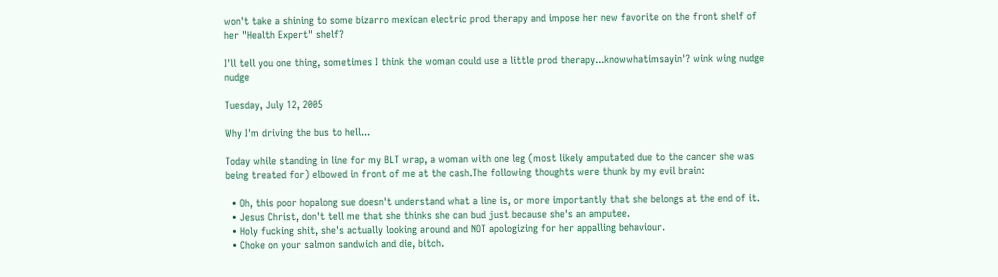won't take a shining to some bizarro mexican electric prod therapy and impose her new favorite on the front shelf of her "Health Expert" shelf?

I'll tell you one thing, sometimes I think the woman could use a little prod therapy...knowwhatimsayin'? wink wing nudge nudge

Tuesday, July 12, 2005

Why I'm driving the bus to hell...

Today while standing in line for my BLT wrap, a woman with one leg (most likely amputated due to the cancer she was being treated for) elbowed in front of me at the cash.The following thoughts were thunk by my evil brain:

  • Oh, this poor hopalong sue doesn't understand what a line is, or more importantly that she belongs at the end of it.
  • Jesus Christ, don't tell me that she thinks she can bud just because she's an amputee.
  • Holy fucking shit, she's actually looking around and NOT apologizing for her appalling behaviour.
  • Choke on your salmon sandwich and die, bitch.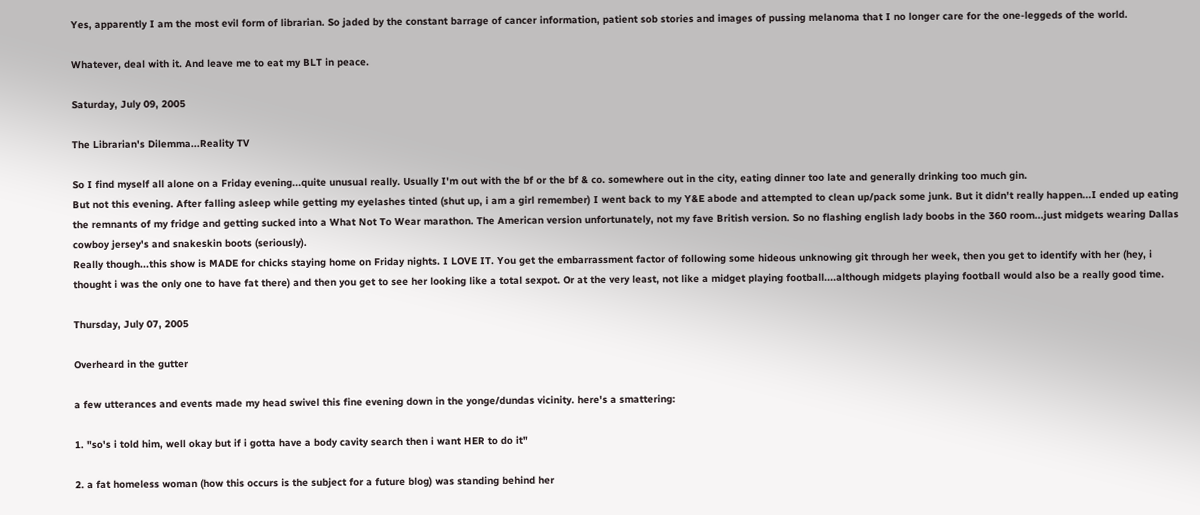Yes, apparently I am the most evil form of librarian. So jaded by the constant barrage of cancer information, patient sob stories and images of pussing melanoma that I no longer care for the one-leggeds of the world.

Whatever, deal with it. And leave me to eat my BLT in peace.

Saturday, July 09, 2005

The Librarian's Dilemma...Reality TV

So I find myself all alone on a Friday evening...quite unusual really. Usually I'm out with the bf or the bf & co. somewhere out in the city, eating dinner too late and generally drinking too much gin.
But not this evening. After falling asleep while getting my eyelashes tinted (shut up, i am a girl remember) I went back to my Y&E abode and attempted to clean up/pack some junk. But it didn't really happen...I ended up eating the remnants of my fridge and getting sucked into a What Not To Wear marathon. The American version unfortunately, not my fave British version. So no flashing english lady boobs in the 360 room...just midgets wearing Dallas cowboy jersey's and snakeskin boots (seriously).
Really though...this show is MADE for chicks staying home on Friday nights. I LOVE IT. You get the embarrassment factor of following some hideous unknowing git through her week, then you get to identify with her (hey, i thought i was the only one to have fat there) and then you get to see her looking like a total sexpot. Or at the very least, not like a midget playing football....although midgets playing football would also be a really good time.

Thursday, July 07, 2005

Overheard in the gutter

a few utterances and events made my head swivel this fine evening down in the yonge/dundas vicinity. here's a smattering:

1. "so's i told him, well okay but if i gotta have a body cavity search then i want HER to do it"

2. a fat homeless woman (how this occurs is the subject for a future blog) was standing behind her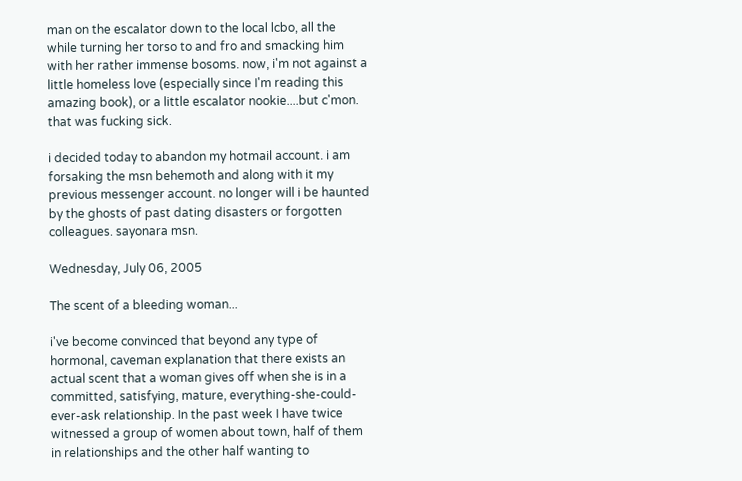man on the escalator down to the local lcbo, all the while turning her torso to and fro and smacking him with her rather immense bosoms. now, i'm not against a little homeless love (especially since I'm reading this amazing book), or a little escalator nookie....but c'mon. that was fucking sick.

i decided today to abandon my hotmail account. i am forsaking the msn behemoth and along with it my previous messenger account. no longer will i be haunted by the ghosts of past dating disasters or forgotten colleagues. sayonara msn.

Wednesday, July 06, 2005

The scent of a bleeding woman...

i've become convinced that beyond any type of hormonal, caveman explanation that there exists an actual scent that a woman gives off when she is in a committed, satisfying, mature, everything-she-could-ever-ask relationship. In the past week I have twice witnessed a group of women about town, half of them in relationships and the other half wanting to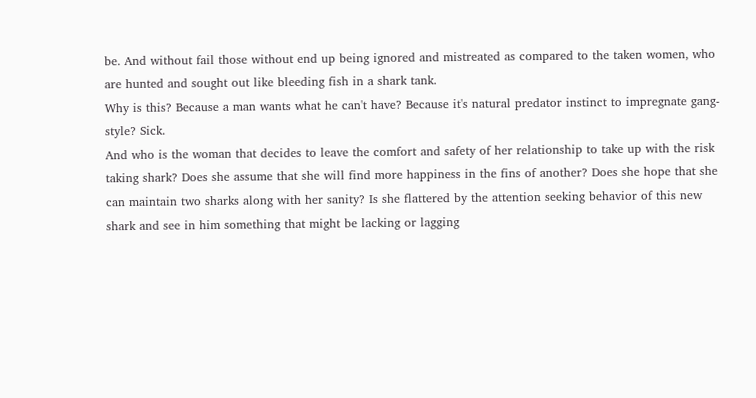be. And without fail those without end up being ignored and mistreated as compared to the taken women, who are hunted and sought out like bleeding fish in a shark tank.
Why is this? Because a man wants what he can't have? Because it's natural predator instinct to impregnate gang-style? Sick.
And who is the woman that decides to leave the comfort and safety of her relationship to take up with the risk taking shark? Does she assume that she will find more happiness in the fins of another? Does she hope that she can maintain two sharks along with her sanity? Is she flattered by the attention seeking behavior of this new shark and see in him something that might be lacking or lagging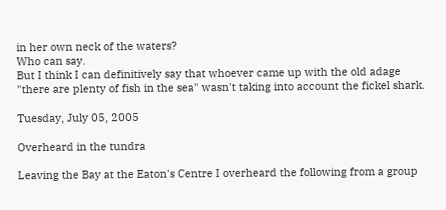in her own neck of the waters?
Who can say.
But I think I can definitively say that whoever came up with the old adage "there are plenty of fish in the sea" wasn't taking into account the fickel shark.

Tuesday, July 05, 2005

Overheard in the tundra

Leaving the Bay at the Eaton's Centre I overheard the following from a group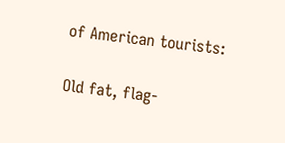of American tourists:

Old fat, flag-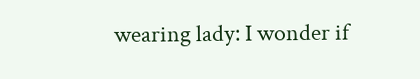wearing lady: I wonder if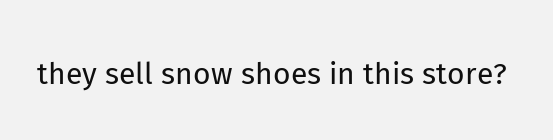they sell snow shoes in this store?